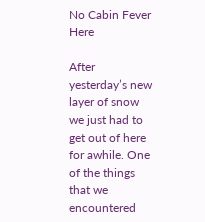No Cabin Fever Here

After yesterday’s new layer of snow we just had to get out of here for awhile. One of the things that we encountered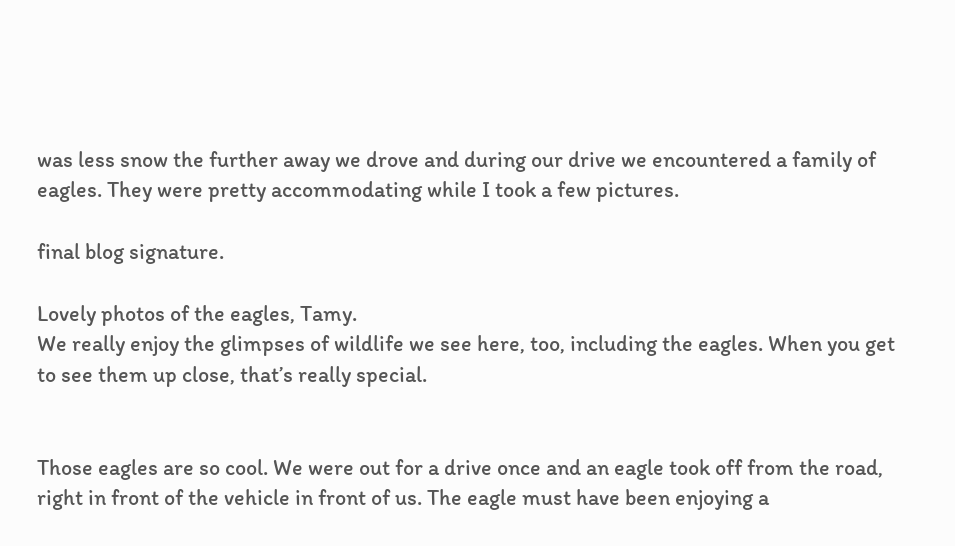was less snow the further away we drove and during our drive we encountered a family of eagles. They were pretty accommodating while I took a few pictures.

final blog signature.

Lovely photos of the eagles, Tamy.
We really enjoy the glimpses of wildlife we see here, too, including the eagles. When you get to see them up close, that’s really special.


Those eagles are so cool. We were out for a drive once and an eagle took off from the road, right in front of the vehicle in front of us. The eagle must have been enjoying a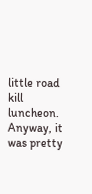little road kill luncheon. Anyway, it was pretty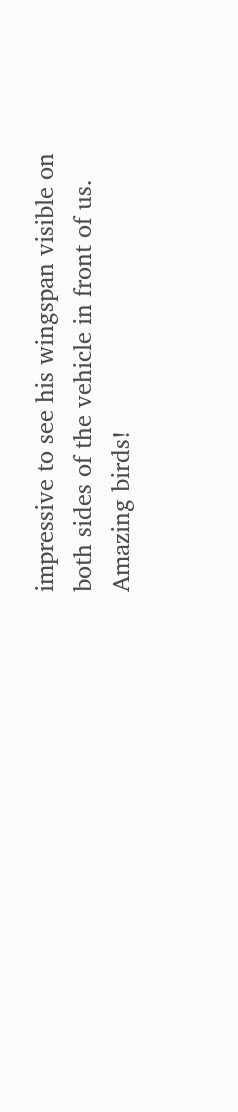impressive to see his wingspan visible on both sides of the vehicle in front of us. Amazing birds!